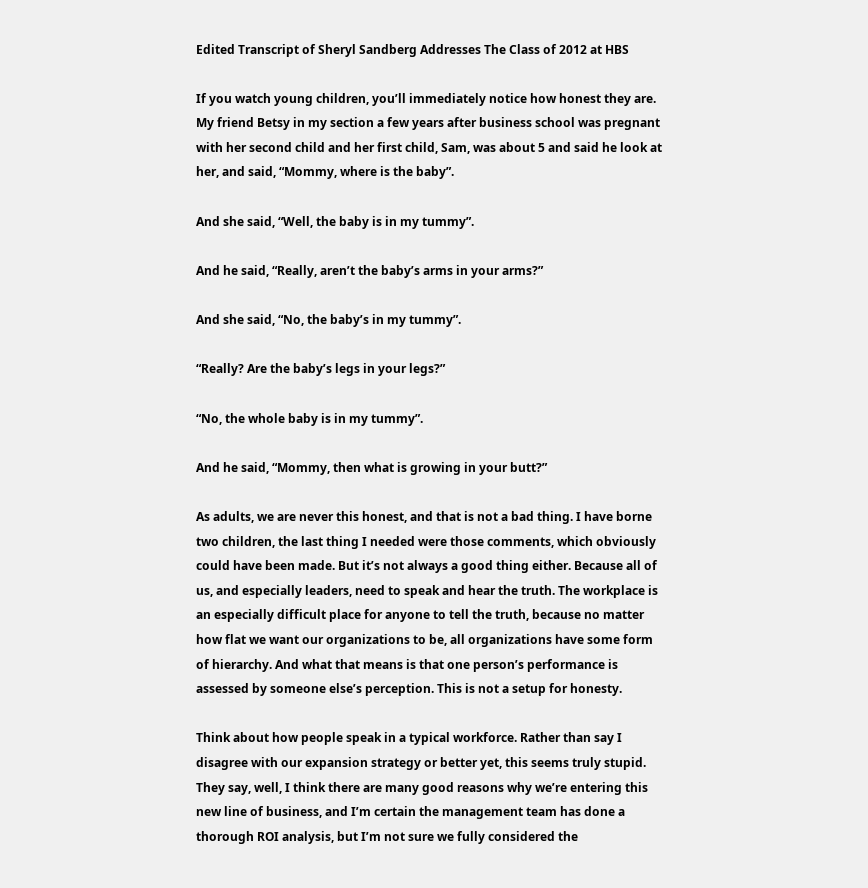Edited Transcript of Sheryl Sandberg Addresses The Class of 2012 at HBS

If you watch young children, you’ll immediately notice how honest they are. My friend Betsy in my section a few years after business school was pregnant with her second child and her first child, Sam, was about 5 and said he look at her, and said, “Mommy, where is the baby”.

And she said, “Well, the baby is in my tummy”.

And he said, “Really, aren’t the baby’s arms in your arms?”

And she said, “No, the baby’s in my tummy”.

“Really? Are the baby’s legs in your legs?”

“No, the whole baby is in my tummy”.

And he said, “Mommy, then what is growing in your butt?”

As adults, we are never this honest, and that is not a bad thing. I have borne two children, the last thing I needed were those comments, which obviously could have been made. But it’s not always a good thing either. Because all of us, and especially leaders, need to speak and hear the truth. The workplace is an especially difficult place for anyone to tell the truth, because no matter how flat we want our organizations to be, all organizations have some form of hierarchy. And what that means is that one person’s performance is assessed by someone else’s perception. This is not a setup for honesty.

Think about how people speak in a typical workforce. Rather than say I disagree with our expansion strategy or better yet, this seems truly stupid. They say, well, I think there are many good reasons why we’re entering this new line of business, and I’m certain the management team has done a thorough ROI analysis, but I’m not sure we fully considered the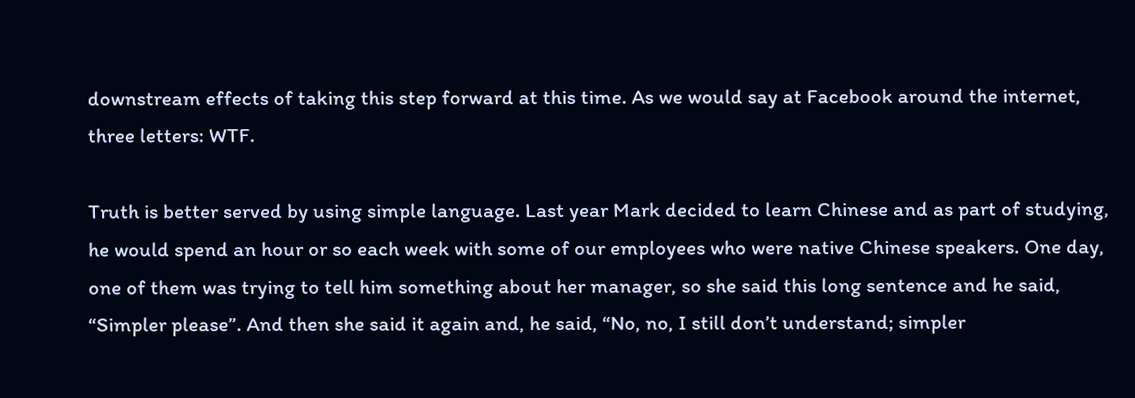downstream effects of taking this step forward at this time. As we would say at Facebook around the internet, three letters: WTF.

Truth is better served by using simple language. Last year Mark decided to learn Chinese and as part of studying, he would spend an hour or so each week with some of our employees who were native Chinese speakers. One day, one of them was trying to tell him something about her manager, so she said this long sentence and he said, “Simpler please”. And then she said it again and, he said, “No, no, I still don’t understand; simpler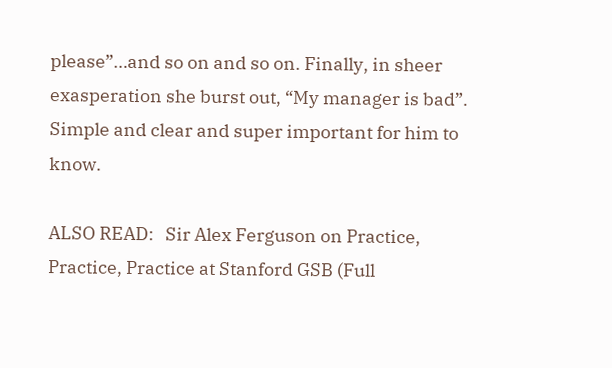please”…and so on and so on. Finally, in sheer exasperation she burst out, “My manager is bad”. Simple and clear and super important for him to know.

ALSO READ:   Sir Alex Ferguson on Practice, Practice, Practice at Stanford GSB (Full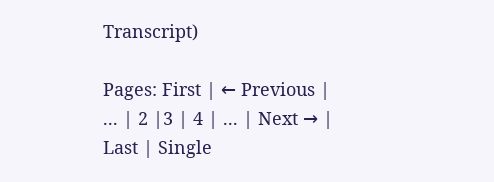Transcript)

Pages: First | ← Previous | ... | 2 |3 | 4 | ... | Next → | Last | Single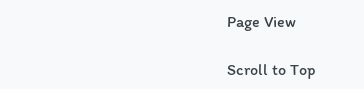Page View

Scroll to Top